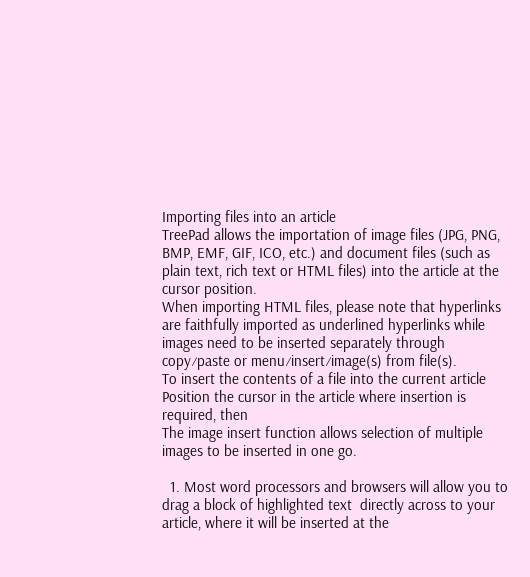Importing files into an article
TreePad allows the importation of image files (JPG, PNG, BMP, EMF, GIF, ICO, etc.) and document files (such as plain text, rich text or HTML files) into the article at the cursor position.
When importing HTML files, please note that hyperlinks are faithfully imported as underlined hyperlinks while images need to be inserted separately through copy⁄paste or menu⁄insert⁄image(s) from file(s).
To insert the contents of a file into the current article
Position the cursor in the article where insertion is required, then
The image insert function allows selection of multiple images to be inserted in one go.

  1. Most word processors and browsers will allow you to drag a block of highlighted text  directly across to your article, where it will be inserted at the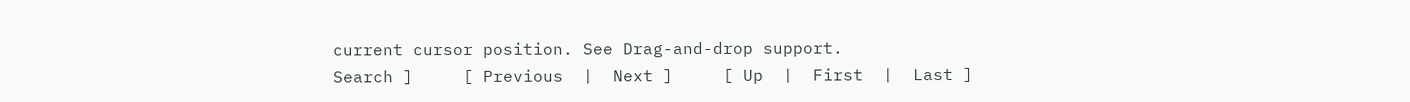current cursor position. See Drag-and-drop support.
Search ]     [ Previous  |  Next ]     [ Up  |  First  |  Last ]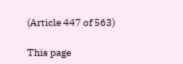(Article 447 of 563)

This page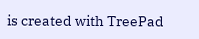is created with TreePad